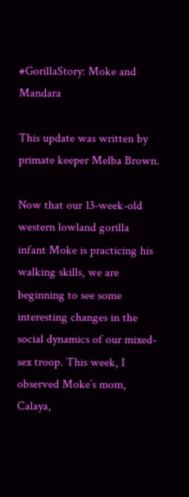#GorillaStory: Moke and Mandara

This update was written by primate keeper Melba Brown.

Now that our 13-week-old western lowland gorilla infant Moke is practicing his walking skills, we are beginning to see some interesting changes in the social dynamics of our mixed-sex troop. This week, I observed Moke’s mom, Calaya,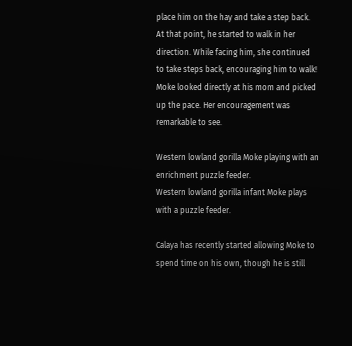place him on the hay and take a step back. At that point, he started to walk in her direction. While facing him, she continued to take steps back, encouraging him to walk! Moke looked directly at his mom and picked up the pace. Her encouragement was remarkable to see.

Western lowland gorilla Moke playing with an enrichment puzzle feeder.
Western lowland gorilla infant Moke plays with a puzzle feeder.

Calaya has recently started allowing Moke to spend time on his own, though he is still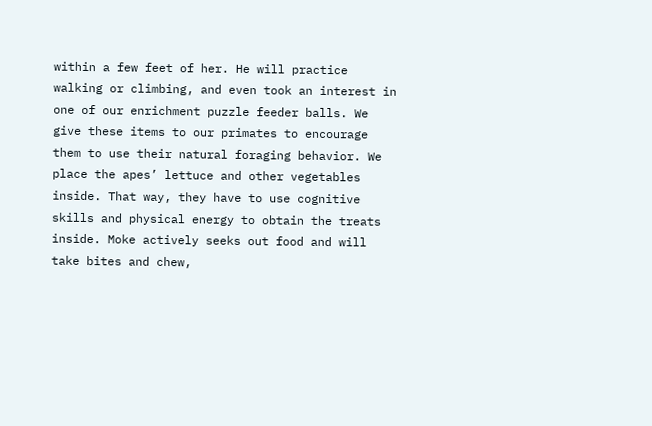within a few feet of her. He will practice walking or climbing, and even took an interest in one of our enrichment puzzle feeder balls. We give these items to our primates to encourage them to use their natural foraging behavior. We place the apes’ lettuce and other vegetables inside. That way, they have to use cognitive skills and physical energy to obtain the treats inside. Moke actively seeks out food and will take bites and chew,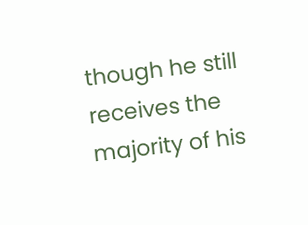though he still receives the majority of his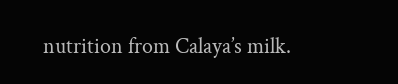nutrition from Calaya’s milk.